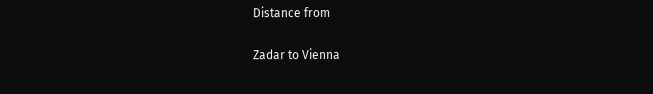Distance from

Zadar to Vienna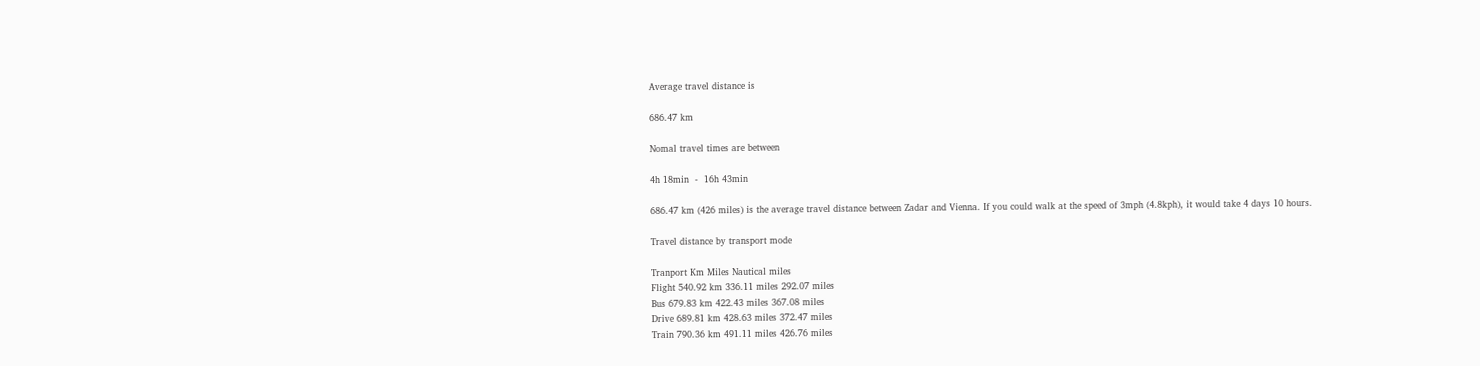Average travel distance is

686.47 km

Nomal travel times are between

4h 18min  -  16h 43min

686.47 km (426 miles) is the average travel distance between Zadar and Vienna. If you could walk at the speed of 3mph (4.8kph), it would take 4 days 10 hours.

Travel distance by transport mode

Tranport Km Miles Nautical miles
Flight 540.92 km 336.11 miles 292.07 miles
Bus 679.83 km 422.43 miles 367.08 miles
Drive 689.81 km 428.63 miles 372.47 miles
Train 790.36 km 491.11 miles 426.76 miles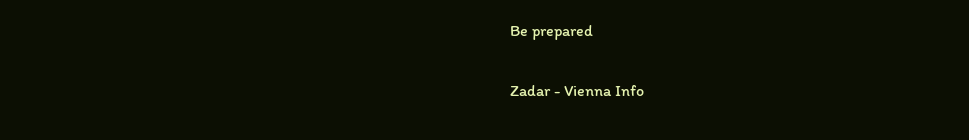Be prepared

Zadar - Vienna Info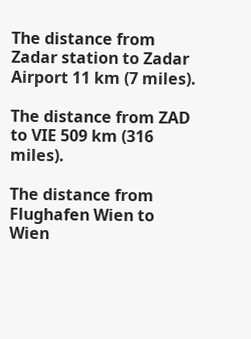The distance from Zadar station to Zadar Airport 11 km (7 miles).

The distance from ZAD to VIE 509 km (316 miles).

The distance from Flughafen Wien to Wien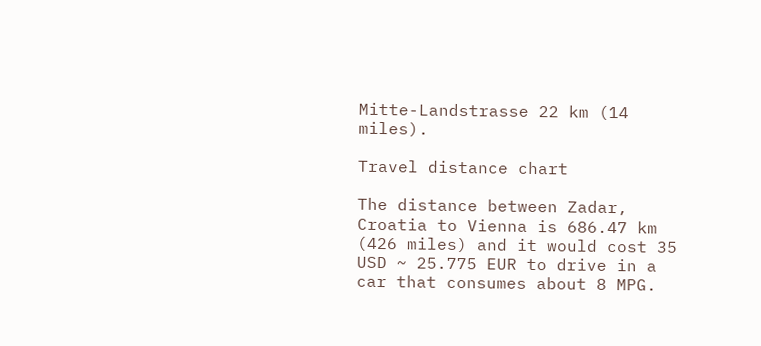Mitte-Landstrasse 22 km (14 miles).

Travel distance chart

The distance between Zadar, Croatia to Vienna is 686.47 km (426 miles) and it would cost 35 USD ~ 25.775 EUR to drive in a car that consumes about 8 MPG.